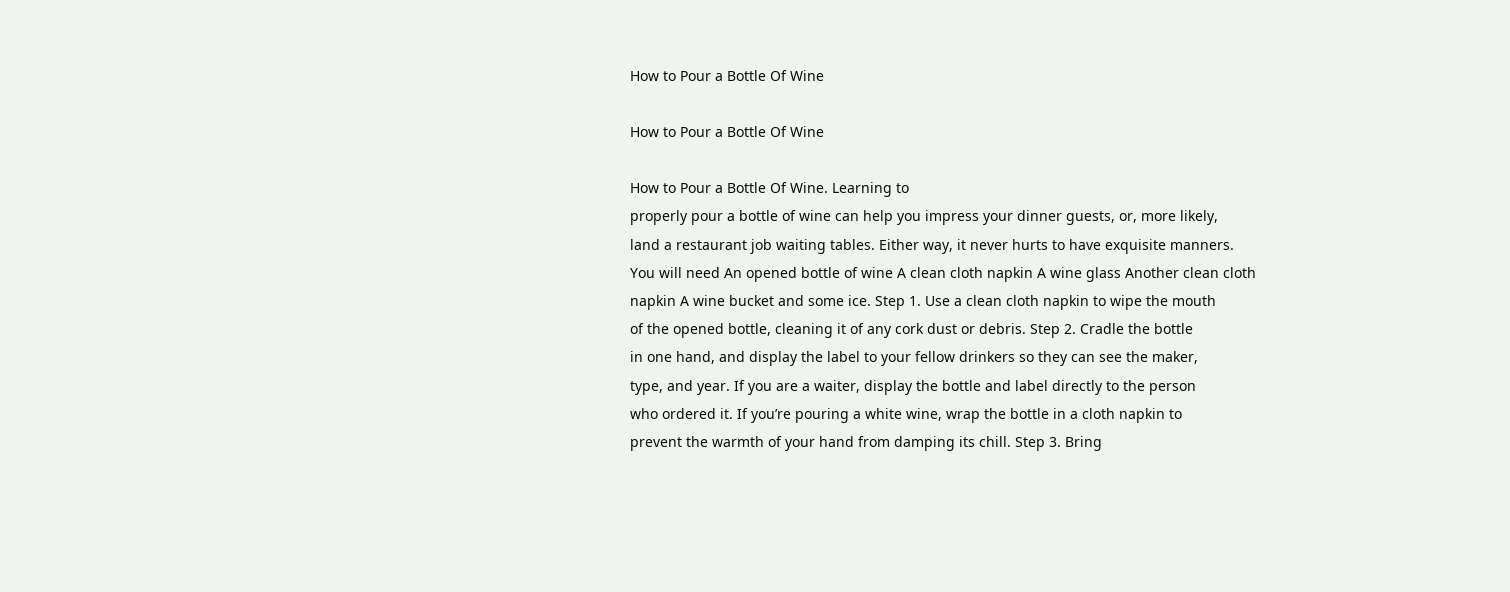How to Pour a Bottle Of Wine

How to Pour a Bottle Of Wine

How to Pour a Bottle Of Wine. Learning to
properly pour a bottle of wine can help you impress your dinner guests, or, more likely,
land a restaurant job waiting tables. Either way, it never hurts to have exquisite manners.
You will need An opened bottle of wine A clean cloth napkin A wine glass Another clean cloth
napkin A wine bucket and some ice. Step 1. Use a clean cloth napkin to wipe the mouth
of the opened bottle, cleaning it of any cork dust or debris. Step 2. Cradle the bottle
in one hand, and display the label to your fellow drinkers so they can see the maker,
type, and year. If you are a waiter, display the bottle and label directly to the person
who ordered it. If you’re pouring a white wine, wrap the bottle in a cloth napkin to
prevent the warmth of your hand from damping its chill. Step 3. Bring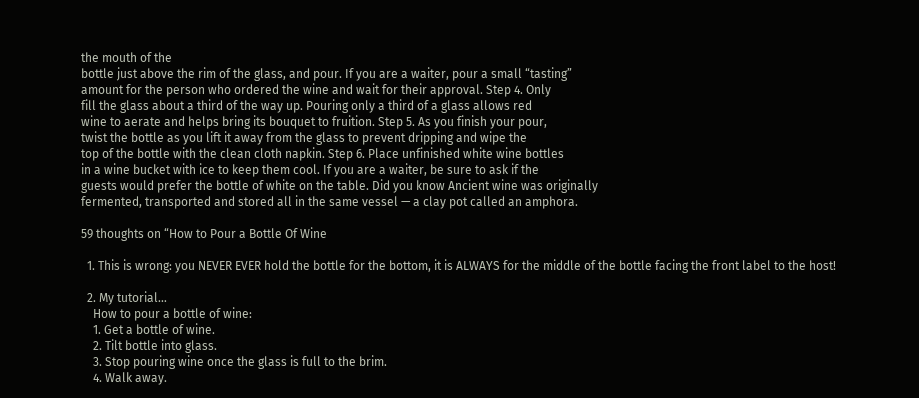the mouth of the
bottle just above the rim of the glass, and pour. If you are a waiter, pour a small “tasting”
amount for the person who ordered the wine and wait for their approval. Step 4. Only
fill the glass about a third of the way up. Pouring only a third of a glass allows red
wine to aerate and helps bring its bouquet to fruition. Step 5. As you finish your pour,
twist the bottle as you lift it away from the glass to prevent dripping and wipe the
top of the bottle with the clean cloth napkin. Step 6. Place unfinished white wine bottles
in a wine bucket with ice to keep them cool. If you are a waiter, be sure to ask if the
guests would prefer the bottle of white on the table. Did you know Ancient wine was originally
fermented, transported and stored all in the same vessel — a clay pot called an amphora.

59 thoughts on “How to Pour a Bottle Of Wine

  1. This is wrong: you NEVER EVER hold the bottle for the bottom, it is ALWAYS for the middle of the bottle facing the front label to the host!

  2. My tutorial…
    How to pour a bottle of wine:
    1. Get a bottle of wine.
    2. Tilt bottle into glass.
    3. Stop pouring wine once the glass is full to the brim.
    4. Walk away.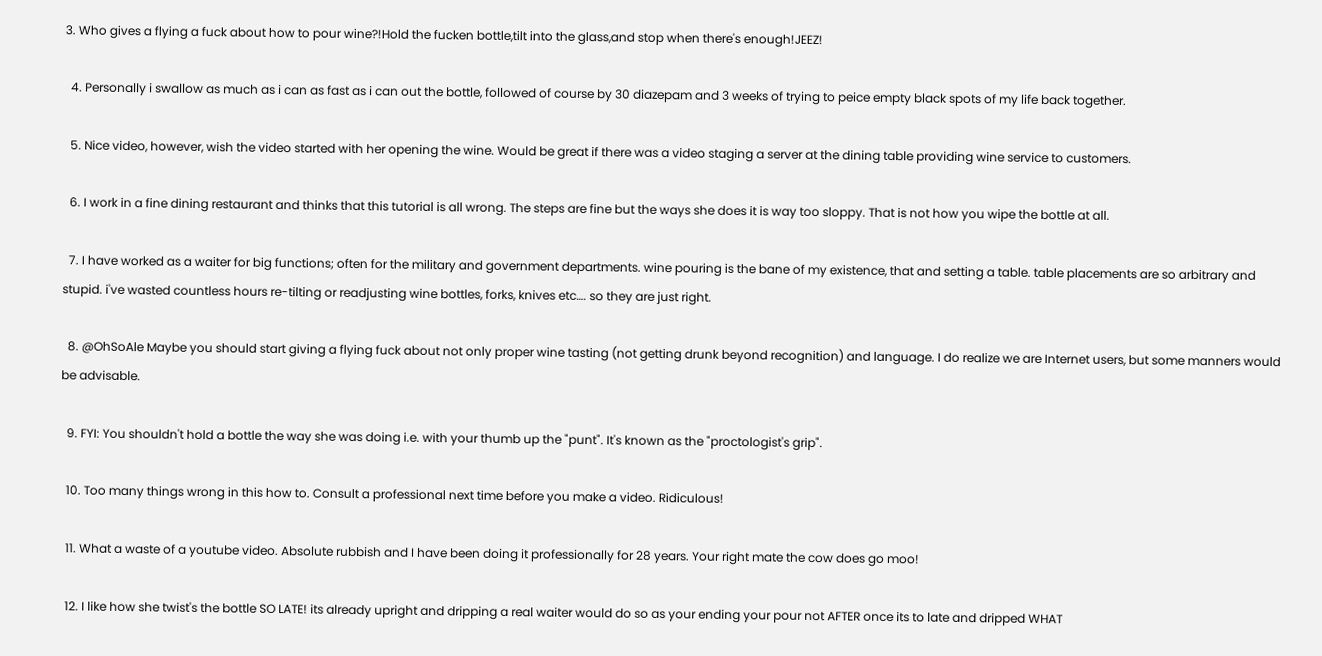3. Who gives a flying a fuck about how to pour wine?!Hold the fucken bottle,tilt into the glass,and stop when there's enough!JEEZ!

  4. Personally i swallow as much as i can as fast as i can out the bottle, followed of course by 30 diazepam and 3 weeks of trying to peice empty black spots of my life back together.

  5. Nice video, however, wish the video started with her opening the wine. Would be great if there was a video staging a server at the dining table providing wine service to customers.

  6. I work in a fine dining restaurant and thinks that this tutorial is all wrong. The steps are fine but the ways she does it is way too sloppy. That is not how you wipe the bottle at all.

  7. I have worked as a waiter for big functions; often for the military and government departments. wine pouring is the bane of my existence, that and setting a table. table placements are so arbitrary and stupid. i've wasted countless hours re-tilting or readjusting wine bottles, forks, knives etc…. so they are just right.

  8. @OhSoAle Maybe you should start giving a flying fuck about not only proper wine tasting (not getting drunk beyond recognition) and language. I do realize we are Internet users, but some manners would be advisable.

  9. FYI: You shouldn't hold a bottle the way she was doing i.e. with your thumb up the "punt". It's known as the "proctologist's grip".

  10. Too many things wrong in this how to. Consult a professional next time before you make a video. Ridiculous!

  11. What a waste of a youtube video. Absolute rubbish and I have been doing it professionally for 28 years. Your right mate the cow does go moo!

  12. I like how she twist's the bottle SO LATE! its already upright and dripping a real waiter would do so as your ending your pour not AFTER once its to late and dripped WHAT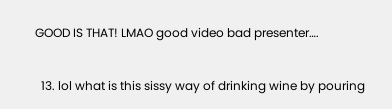GOOD IS THAT! LMAO good video bad presenter….

  13. lol what is this sissy way of drinking wine by pouring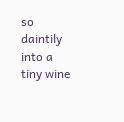so daintily into a tiny wine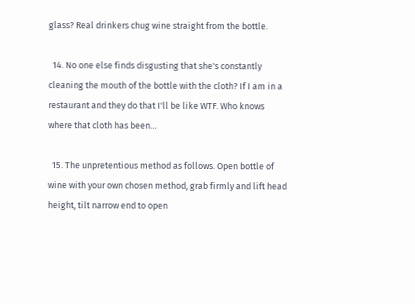glass? Real drinkers chug wine straight from the bottle.

  14. No one else finds disgusting that she's constantly cleaning the mouth of the bottle with the cloth? If I am in a restaurant and they do that I'll be like WTF. Who knows where that cloth has been…

  15. The unpretentious method as follows. Open bottle of wine with your own chosen method, grab firmly and lift head height, tilt narrow end to open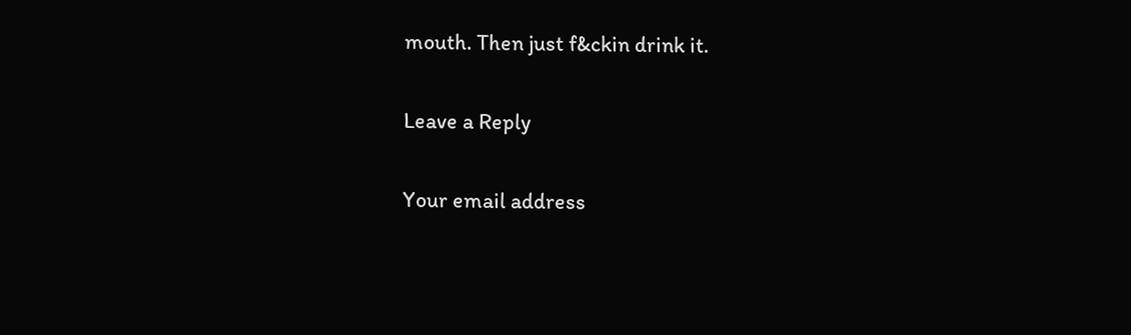mouth. Then just f&ckin drink it.

Leave a Reply

Your email address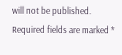will not be published. Required fields are marked *